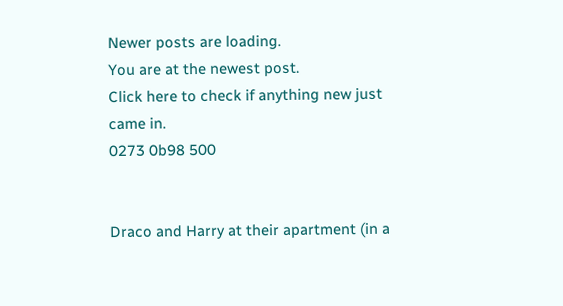Newer posts are loading.
You are at the newest post.
Click here to check if anything new just came in.
0273 0b98 500


Draco and Harry at their apartment (in a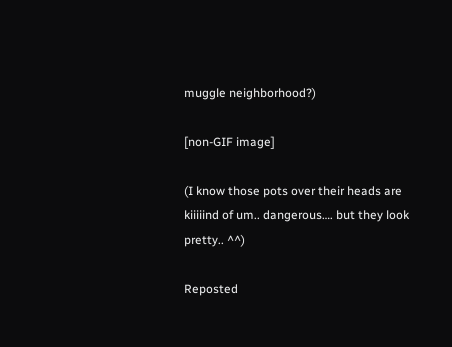muggle neighborhood?)

[non-GIF image]

(I know those pots over their heads are kiiiiind of um.. dangerous…. but they look pretty.. ^^)

Reposted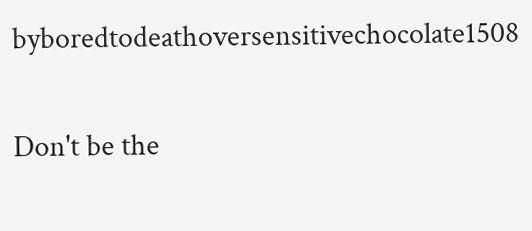byboredtodeathoversensitivechocolate1508

Don't be the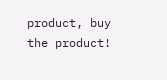product, buy the product!